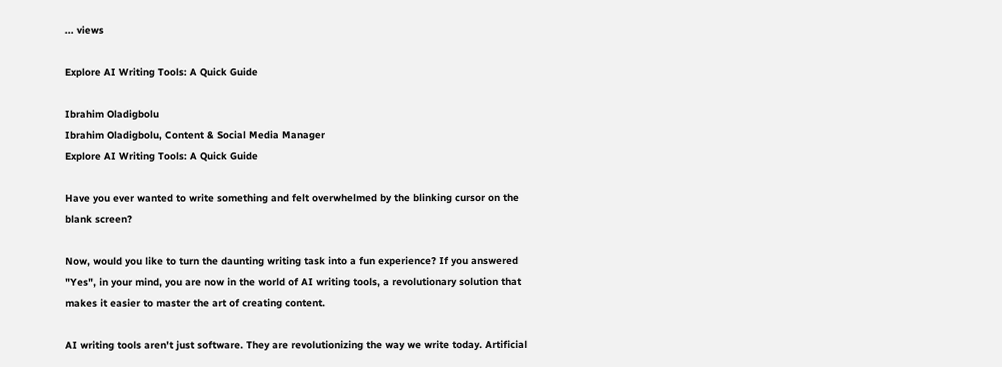... views

Explore AI Writing Tools: A Quick Guide

Ibrahim Oladigbolu
Ibrahim Oladigbolu, Content & Social Media Manager
Explore AI Writing Tools: A Quick Guide

Have you ever wanted to write something and felt overwhelmed by the blinking cursor on the blank screen?

Now, would you like to turn the daunting writing task into a fun experience? If you answered "Yes", in your mind, you are now in the world of AI writing tools, a revolutionary solution that makes it easier to master the art of creating content.

AI writing tools aren't just software. They are revolutionizing the way we write today. Artificial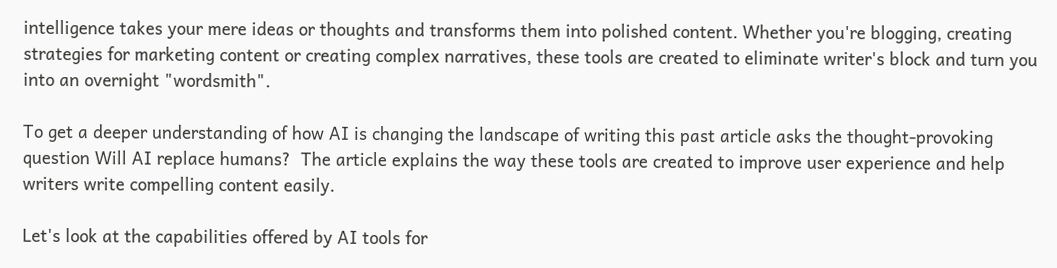intelligence takes your mere ideas or thoughts and transforms them into polished content. Whether you're blogging, creating strategies for marketing content or creating complex narratives, these tools are created to eliminate writer's block and turn you into an overnight "wordsmith".

To get a deeper understanding of how AI is changing the landscape of writing this past article asks the thought-provoking question Will AI replace humans?  The article explains the way these tools are created to improve user experience and help writers write compelling content easily.

Let's look at the capabilities offered by AI tools for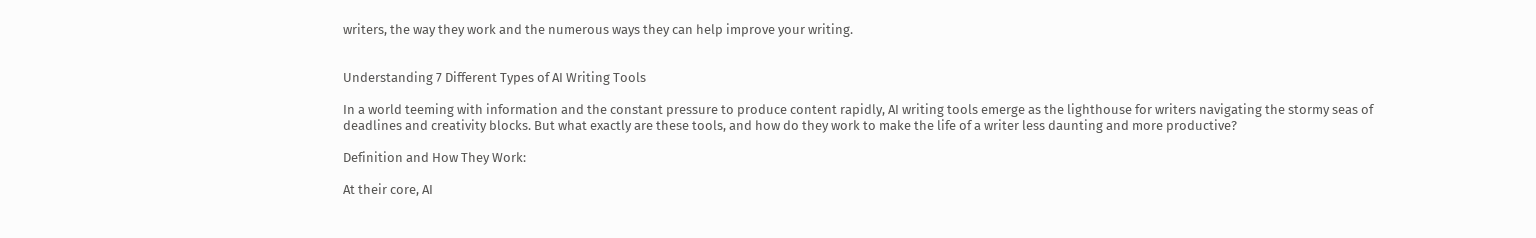writers, the way they work and the numerous ways they can help improve your writing.


Understanding 7 Different Types of AI Writing Tools

In a world teeming with information and the constant pressure to produce content rapidly, AI writing tools emerge as the lighthouse for writers navigating the stormy seas of deadlines and creativity blocks. But what exactly are these tools, and how do they work to make the life of a writer less daunting and more productive?

Definition and How They Work:

At their core, AI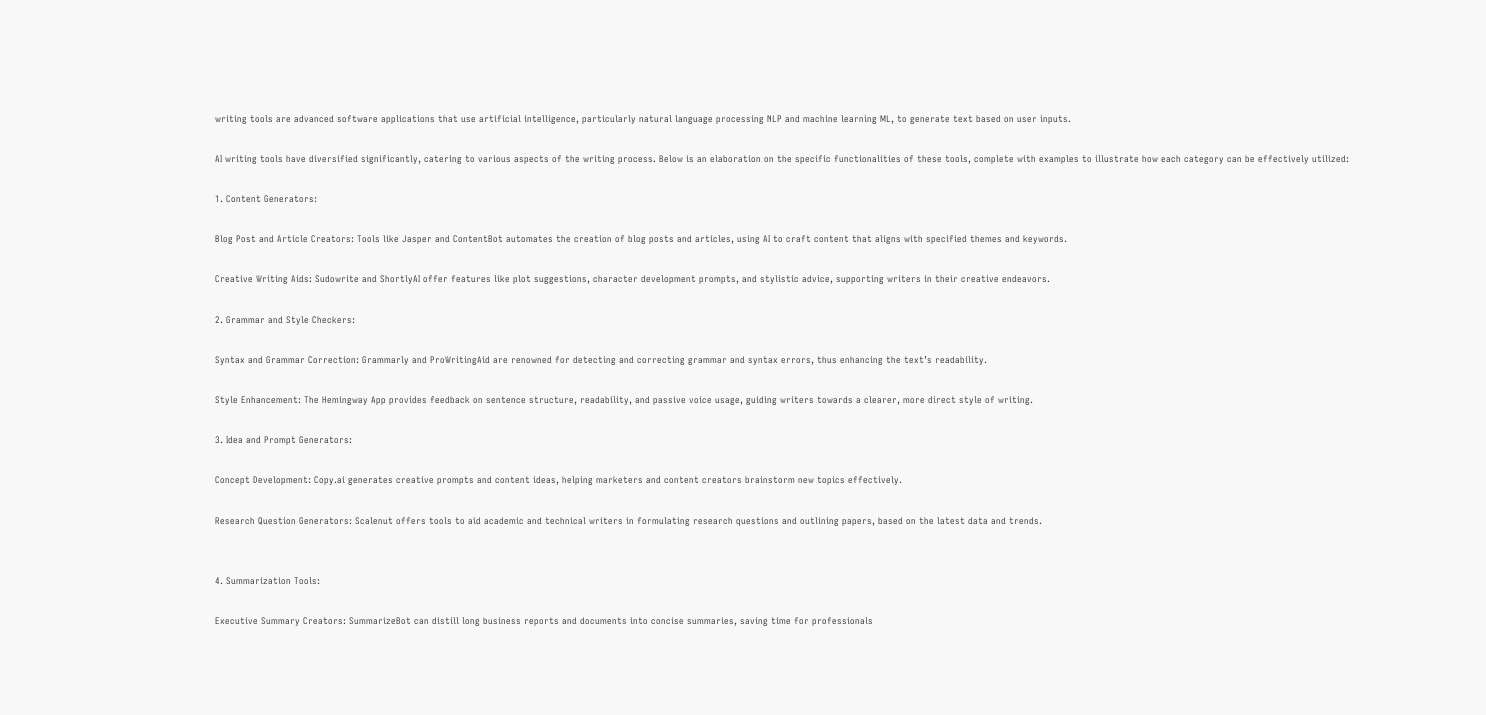writing tools are advanced software applications that use artificial intelligence, particularly natural language processing NLP and machine learning ML, to generate text based on user inputs.

AI writing tools have diversified significantly, catering to various aspects of the writing process. Below is an elaboration on the specific functionalities of these tools, complete with examples to illustrate how each category can be effectively utilized:

1. Content Generators:

Blog Post and Article Creators: Tools like Jasper and ContentBot automates the creation of blog posts and articles, using AI to craft content that aligns with specified themes and keywords.

Creative Writing Aids: Sudowrite and ShortlyAI offer features like plot suggestions, character development prompts, and stylistic advice, supporting writers in their creative endeavors.

2. Grammar and Style Checkers:

Syntax and Grammar Correction: Grammarly and ProWritingAid are renowned for detecting and correcting grammar and syntax errors, thus enhancing the text’s readability.

Style Enhancement: The Hemingway App provides feedback on sentence structure, readability, and passive voice usage, guiding writers towards a clearer, more direct style of writing.

3. Idea and Prompt Generators:

Concept Development: Copy.ai generates creative prompts and content ideas, helping marketers and content creators brainstorm new topics effectively.

Research Question Generators: Scalenut offers tools to aid academic and technical writers in formulating research questions and outlining papers, based on the latest data and trends.


4. Summarization Tools:

Executive Summary Creators: SummarizeBot can distill long business reports and documents into concise summaries, saving time for professionals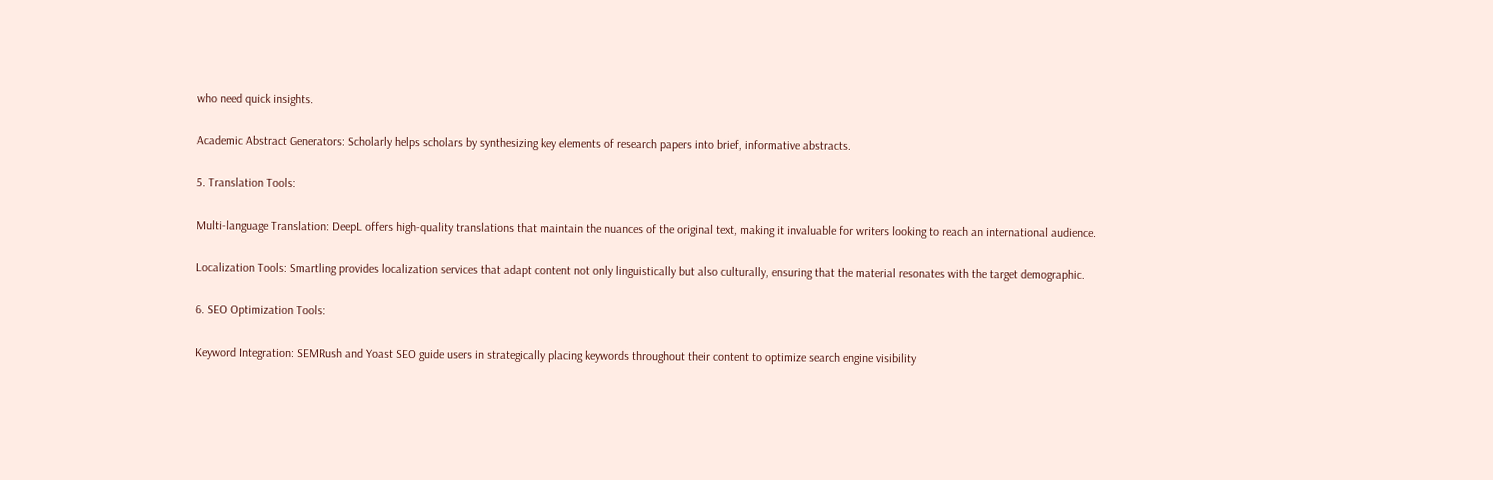who need quick insights.

Academic Abstract Generators: Scholarly helps scholars by synthesizing key elements of research papers into brief, informative abstracts.

5. Translation Tools:

Multi-language Translation: DeepL offers high-quality translations that maintain the nuances of the original text, making it invaluable for writers looking to reach an international audience.

Localization Tools: Smartling provides localization services that adapt content not only linguistically but also culturally, ensuring that the material resonates with the target demographic.

6. SEO Optimization Tools:

Keyword Integration: SEMRush and Yoast SEO guide users in strategically placing keywords throughout their content to optimize search engine visibility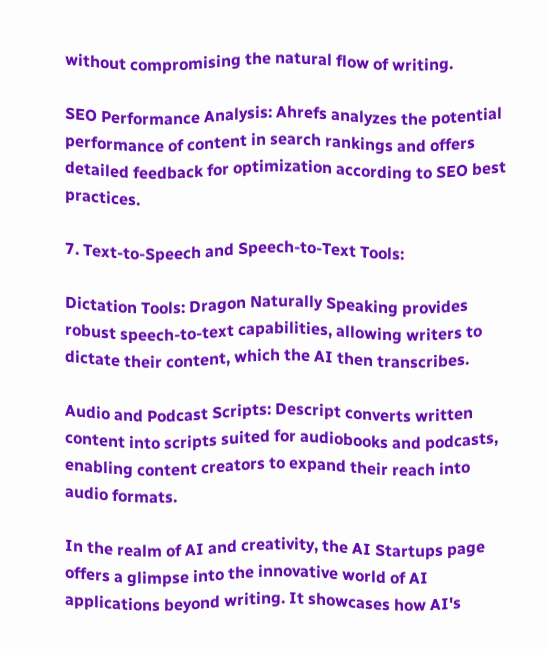without compromising the natural flow of writing.

SEO Performance Analysis: Ahrefs analyzes the potential performance of content in search rankings and offers detailed feedback for optimization according to SEO best practices.

7. Text-to-Speech and Speech-to-Text Tools:

Dictation Tools: Dragon Naturally Speaking provides robust speech-to-text capabilities, allowing writers to dictate their content, which the AI then transcribes.

Audio and Podcast Scripts: Descript converts written content into scripts suited for audiobooks and podcasts, enabling content creators to expand their reach into audio formats.

In the realm of AI and creativity, the AI Startups page offers a glimpse into the innovative world of AI applications beyond writing. It showcases how AI's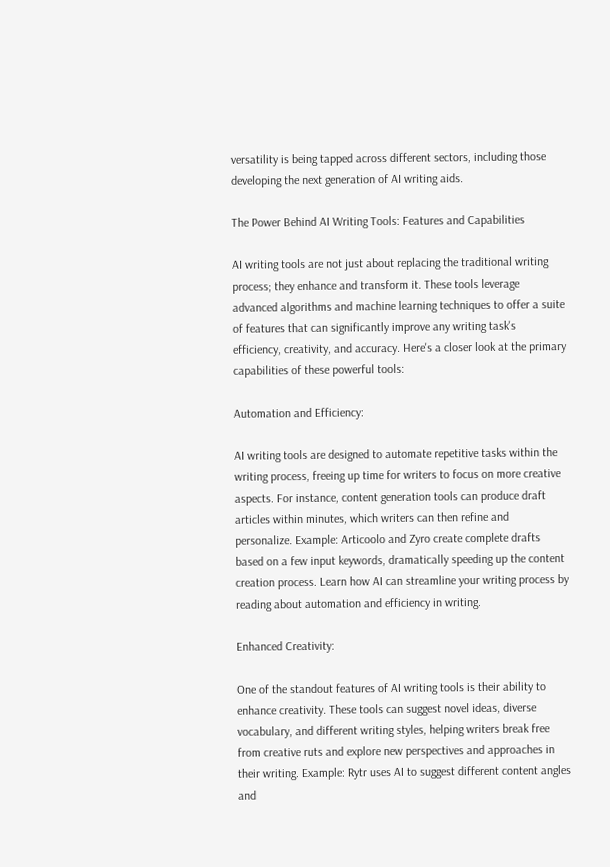versatility is being tapped across different sectors, including those developing the next generation of AI writing aids.

The Power Behind AI Writing Tools: Features and Capabilities

AI writing tools are not just about replacing the traditional writing process; they enhance and transform it. These tools leverage advanced algorithms and machine learning techniques to offer a suite of features that can significantly improve any writing task's efficiency, creativity, and accuracy. Here's a closer look at the primary capabilities of these powerful tools:

Automation and Efficiency:

AI writing tools are designed to automate repetitive tasks within the writing process, freeing up time for writers to focus on more creative aspects. For instance, content generation tools can produce draft articles within minutes, which writers can then refine and personalize. Example: Articoolo and Zyro create complete drafts based on a few input keywords, dramatically speeding up the content creation process. Learn how AI can streamline your writing process by reading about automation and efficiency in writing.

Enhanced Creativity:

One of the standout features of AI writing tools is their ability to enhance creativity. These tools can suggest novel ideas, diverse vocabulary, and different writing styles, helping writers break free from creative ruts and explore new perspectives and approaches in their writing. Example: Rytr uses AI to suggest different content angles and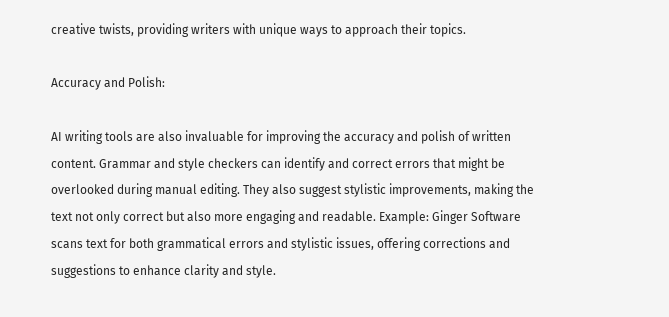creative twists, providing writers with unique ways to approach their topics.

Accuracy and Polish:

AI writing tools are also invaluable for improving the accuracy and polish of written content. Grammar and style checkers can identify and correct errors that might be overlooked during manual editing. They also suggest stylistic improvements, making the text not only correct but also more engaging and readable. Example: Ginger Software scans text for both grammatical errors and stylistic issues, offering corrections and suggestions to enhance clarity and style.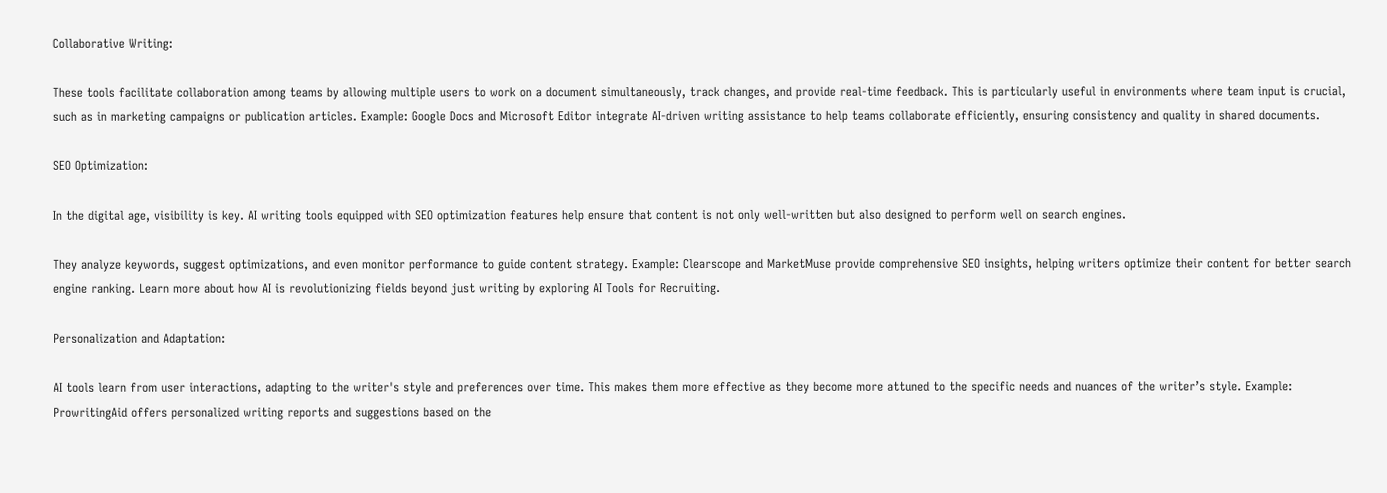Collaborative Writing:

These tools facilitate collaboration among teams by allowing multiple users to work on a document simultaneously, track changes, and provide real-time feedback. This is particularly useful in environments where team input is crucial, such as in marketing campaigns or publication articles. Example: Google Docs and Microsoft Editor integrate AI-driven writing assistance to help teams collaborate efficiently, ensuring consistency and quality in shared documents.

SEO Optimization:

In the digital age, visibility is key. AI writing tools equipped with SEO optimization features help ensure that content is not only well-written but also designed to perform well on search engines.

They analyze keywords, suggest optimizations, and even monitor performance to guide content strategy. Example: Clearscope and MarketMuse provide comprehensive SEO insights, helping writers optimize their content for better search engine ranking. Learn more about how AI is revolutionizing fields beyond just writing by exploring AI Tools for Recruiting.

Personalization and Adaptation:

AI tools learn from user interactions, adapting to the writer's style and preferences over time. This makes them more effective as they become more attuned to the specific needs and nuances of the writer’s style. Example: ProwritingAid offers personalized writing reports and suggestions based on the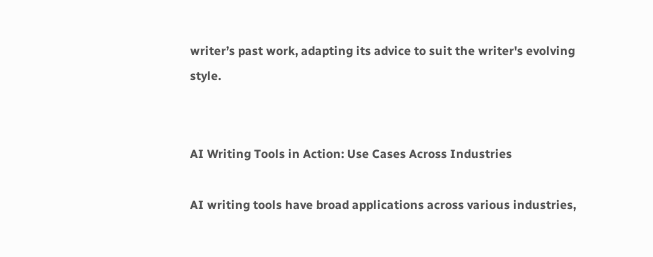writer’s past work, adapting its advice to suit the writer's evolving style.


AI Writing Tools in Action: Use Cases Across Industries

AI writing tools have broad applications across various industries,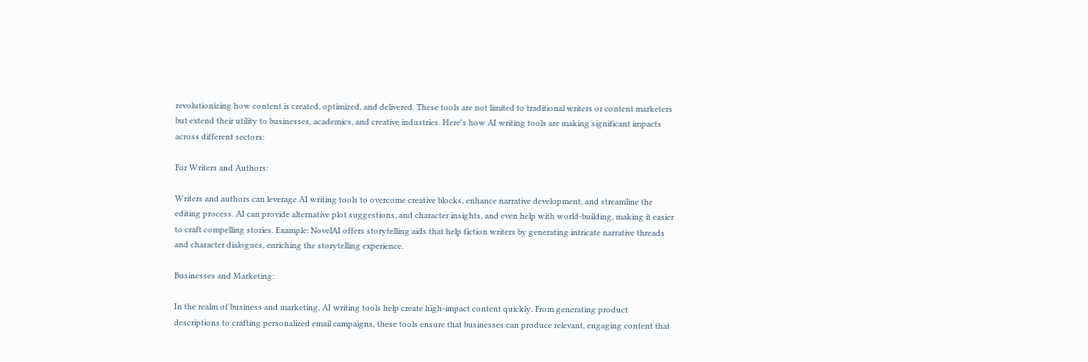revolutionizing how content is created, optimized, and delivered. These tools are not limited to traditional writers or content marketers but extend their utility to businesses, academics, and creative industries. Here's how AI writing tools are making significant impacts across different sectors:

For Writers and Authors:

Writers and authors can leverage AI writing tools to overcome creative blocks, enhance narrative development, and streamline the editing process. AI can provide alternative plot suggestions, and character insights, and even help with world-building, making it easier to craft compelling stories. Example: NovelAI offers storytelling aids that help fiction writers by generating intricate narrative threads and character dialogues, enriching the storytelling experience.

Businesses and Marketing:

In the realm of business and marketing, AI writing tools help create high-impact content quickly. From generating product descriptions to crafting personalized email campaigns, these tools ensure that businesses can produce relevant, engaging content that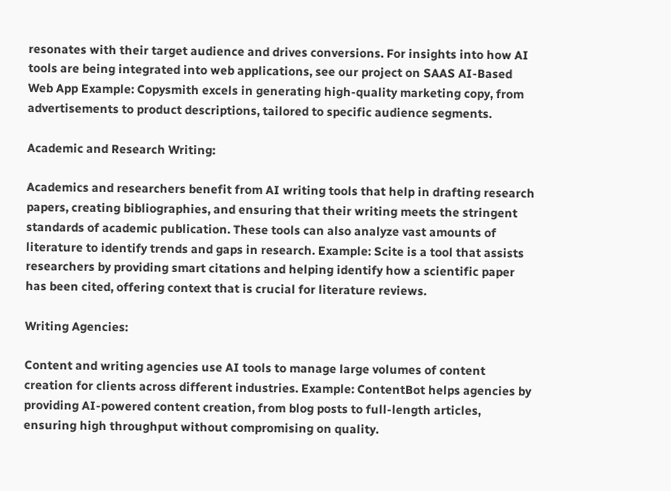resonates with their target audience and drives conversions. For insights into how AI tools are being integrated into web applications, see our project on SAAS AI-Based Web App Example: Copysmith excels in generating high-quality marketing copy, from advertisements to product descriptions, tailored to specific audience segments.

Academic and Research Writing:

Academics and researchers benefit from AI writing tools that help in drafting research papers, creating bibliographies, and ensuring that their writing meets the stringent standards of academic publication. These tools can also analyze vast amounts of literature to identify trends and gaps in research. Example: Scite is a tool that assists researchers by providing smart citations and helping identify how a scientific paper has been cited, offering context that is crucial for literature reviews.

Writing Agencies:

Content and writing agencies use AI tools to manage large volumes of content creation for clients across different industries. Example: ContentBot helps agencies by providing AI-powered content creation, from blog posts to full-length articles, ensuring high throughput without compromising on quality.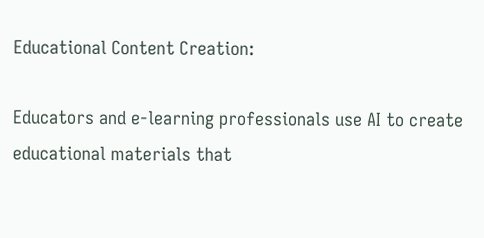Educational Content Creation:

Educators and e-learning professionals use AI to create educational materials that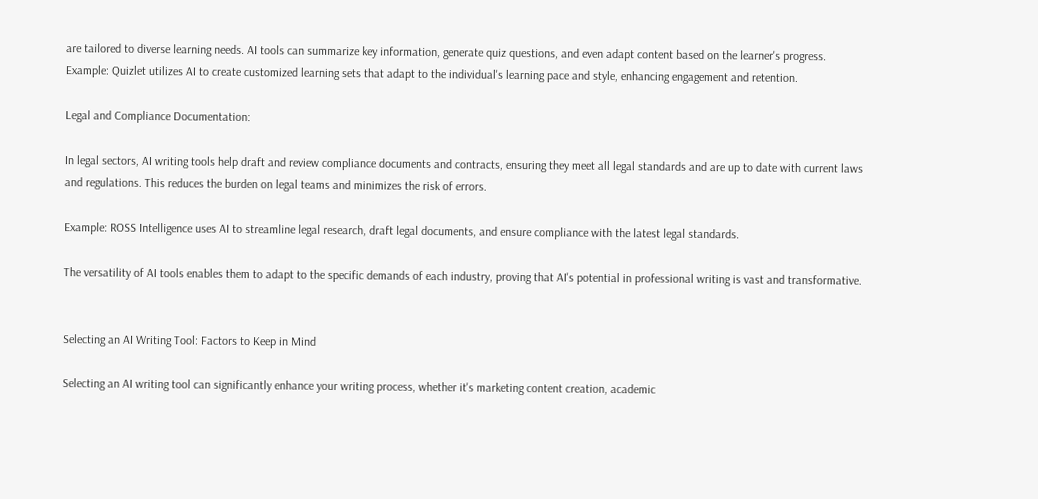are tailored to diverse learning needs. AI tools can summarize key information, generate quiz questions, and even adapt content based on the learner's progress. Example: Quizlet utilizes AI to create customized learning sets that adapt to the individual's learning pace and style, enhancing engagement and retention.

Legal and Compliance Documentation:

In legal sectors, AI writing tools help draft and review compliance documents and contracts, ensuring they meet all legal standards and are up to date with current laws and regulations. This reduces the burden on legal teams and minimizes the risk of errors.

Example: ROSS Intelligence uses AI to streamline legal research, draft legal documents, and ensure compliance with the latest legal standards.

The versatility of AI tools enables them to adapt to the specific demands of each industry, proving that AI's potential in professional writing is vast and transformative.


Selecting an AI Writing Tool: Factors to Keep in Mind

Selecting an AI writing tool can significantly enhance your writing process, whether it's marketing content creation, academic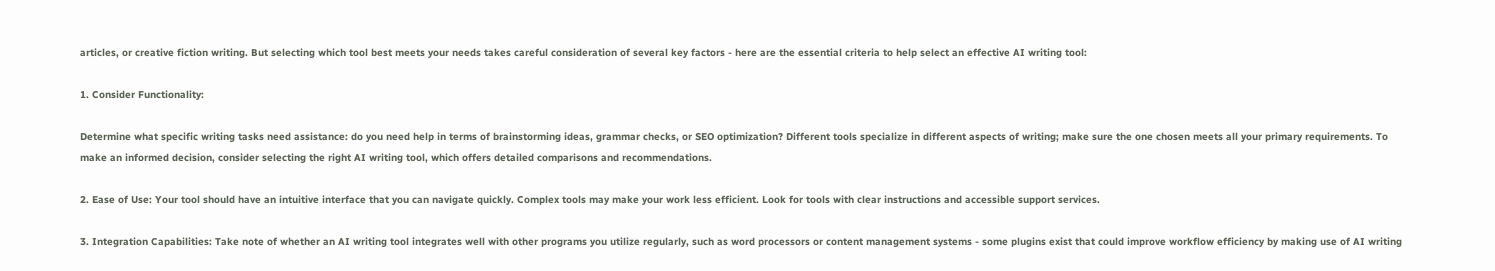articles, or creative fiction writing. But selecting which tool best meets your needs takes careful consideration of several key factors - here are the essential criteria to help select an effective AI writing tool:

1. Consider Functionality:

Determine what specific writing tasks need assistance: do you need help in terms of brainstorming ideas, grammar checks, or SEO optimization? Different tools specialize in different aspects of writing; make sure the one chosen meets all your primary requirements. To make an informed decision, consider selecting the right AI writing tool, which offers detailed comparisons and recommendations.

2. Ease of Use: Your tool should have an intuitive interface that you can navigate quickly. Complex tools may make your work less efficient. Look for tools with clear instructions and accessible support services.

3. Integration Capabilities: Take note of whether an AI writing tool integrates well with other programs you utilize regularly, such as word processors or content management systems - some plugins exist that could improve workflow efficiency by making use of AI writing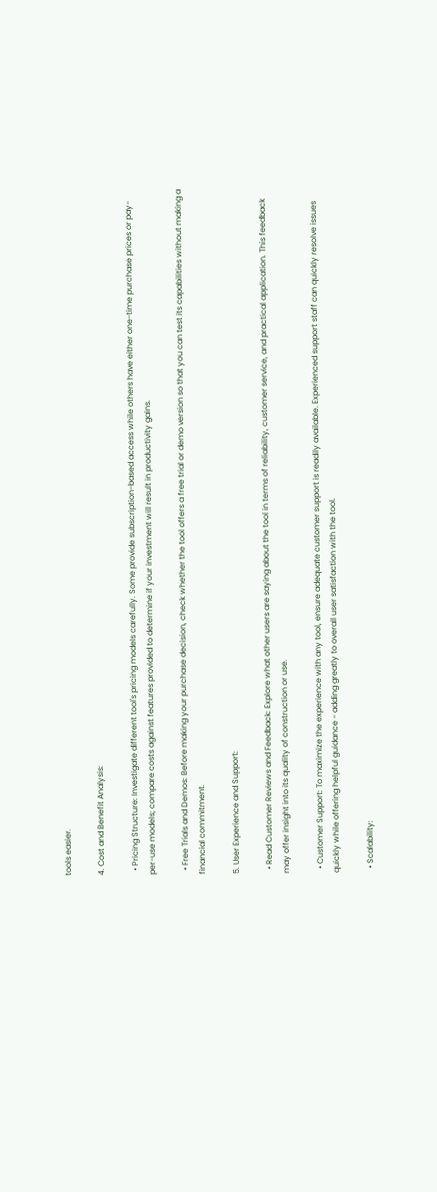tools easier.

4. Cost and Benefit Analysis:

  • Pricing Structure: Investigate different tool's pricing models carefully. Some provide subscription-based access while others have either one-time purchase prices or pay-per-use models; compare costs against features provided to determine if your investment will result in productivity gains.

  • Free Trials and Demos: Before making your purchase decision, check whether the tool offers a free trial or demo version so that you can test its capabilities without making a financial commitment.

5. User Experience and Support:

  • Read Customer Reviews and Feedback: Explore what other users are saying about the tool in terms of reliability, customer service, and practical application. This feedback may offer insight into its quality of construction or use.

  • Customer Support: To maximize the experience with any tool, ensure adequate customer support is readily available. Experienced support staff can quickly resolve issues quickly while offering helpful guidance - adding greatly to overall user satisfaction with the tool.

  • Scalability: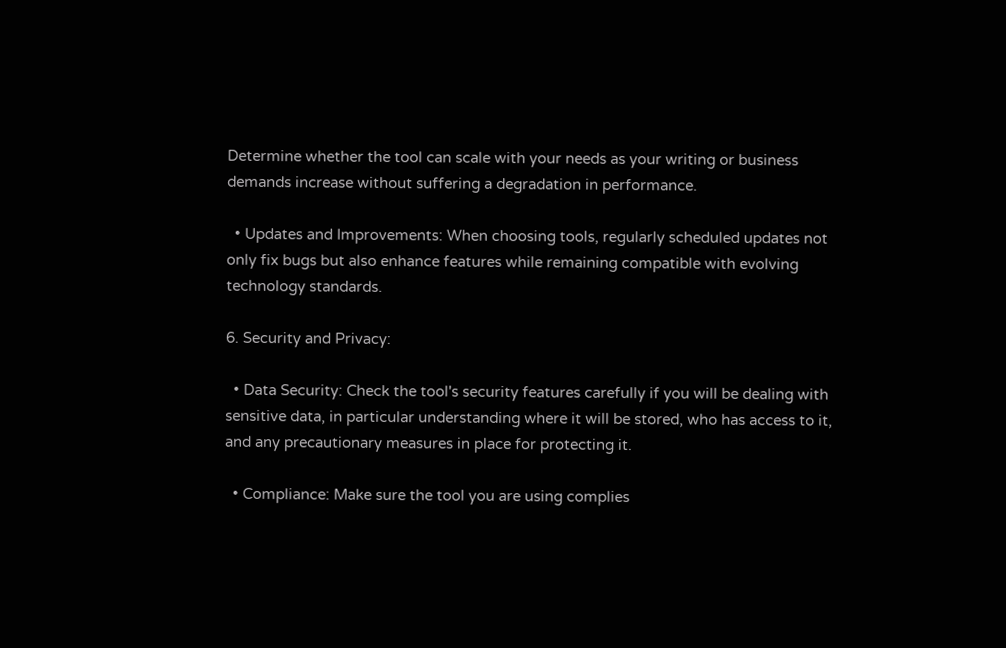Determine whether the tool can scale with your needs as your writing or business demands increase without suffering a degradation in performance.

  • Updates and Improvements: When choosing tools, regularly scheduled updates not only fix bugs but also enhance features while remaining compatible with evolving technology standards.

6. Security and Privacy:

  • Data Security: Check the tool's security features carefully if you will be dealing with sensitive data, in particular understanding where it will be stored, who has access to it, and any precautionary measures in place for protecting it.

  • Compliance: Make sure the tool you are using complies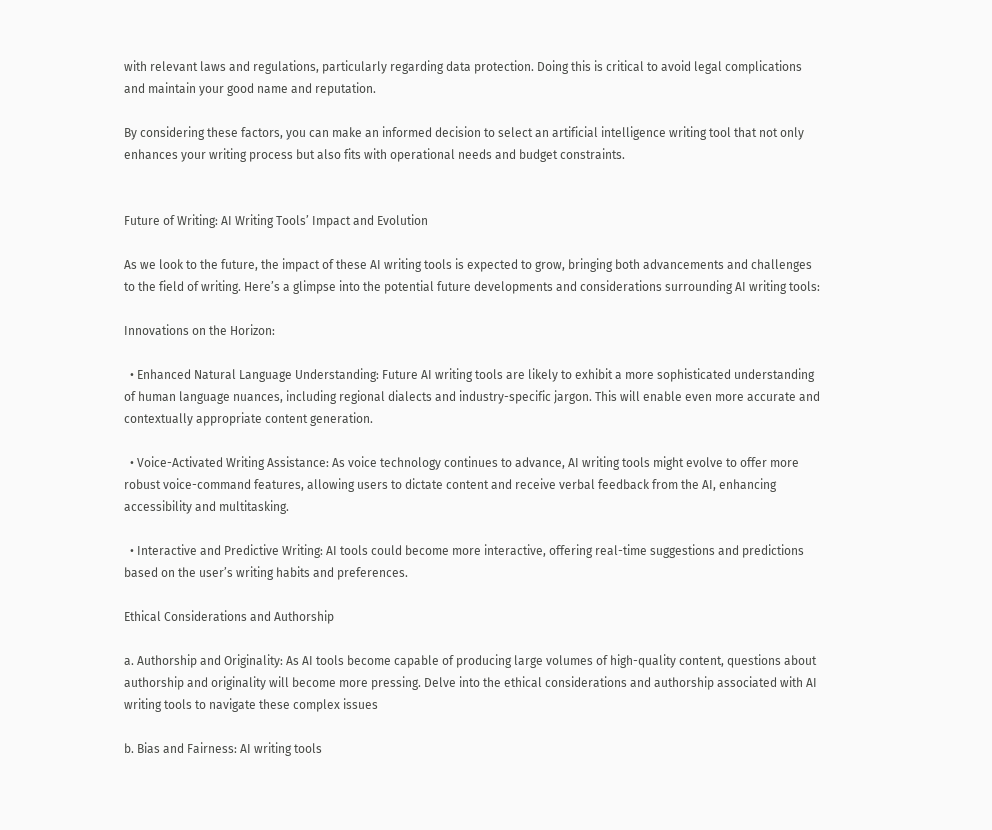with relevant laws and regulations, particularly regarding data protection. Doing this is critical to avoid legal complications and maintain your good name and reputation.

By considering these factors, you can make an informed decision to select an artificial intelligence writing tool that not only enhances your writing process but also fits with operational needs and budget constraints.


Future of Writing: AI Writing Tools’ Impact and Evolution

As we look to the future, the impact of these AI writing tools is expected to grow, bringing both advancements and challenges to the field of writing. Here’s a glimpse into the potential future developments and considerations surrounding AI writing tools:

Innovations on the Horizon:

  • Enhanced Natural Language Understanding: Future AI writing tools are likely to exhibit a more sophisticated understanding of human language nuances, including regional dialects and industry-specific jargon. This will enable even more accurate and contextually appropriate content generation.

  • Voice-Activated Writing Assistance: As voice technology continues to advance, AI writing tools might evolve to offer more robust voice-command features, allowing users to dictate content and receive verbal feedback from the AI, enhancing accessibility and multitasking.

  • Interactive and Predictive Writing: AI tools could become more interactive, offering real-time suggestions and predictions based on the user’s writing habits and preferences.

Ethical Considerations and Authorship

a. Authorship and Originality: As AI tools become capable of producing large volumes of high-quality content, questions about authorship and originality will become more pressing. Delve into the ethical considerations and authorship associated with AI writing tools to navigate these complex issues

b. Bias and Fairness: AI writing tools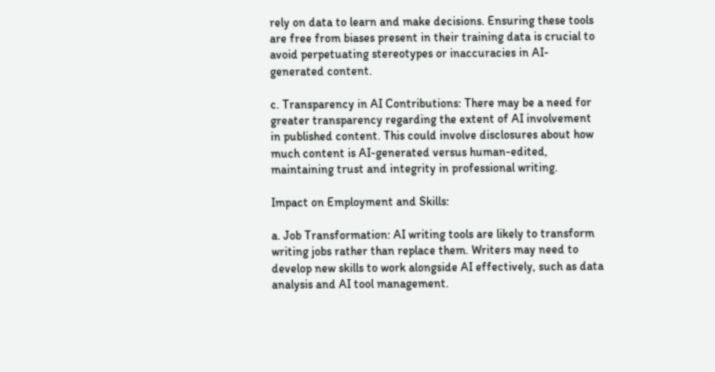rely on data to learn and make decisions. Ensuring these tools are free from biases present in their training data is crucial to avoid perpetuating stereotypes or inaccuracies in AI-generated content.

c. Transparency in AI Contributions: There may be a need for greater transparency regarding the extent of AI involvement in published content. This could involve disclosures about how much content is AI-generated versus human-edited, maintaining trust and integrity in professional writing.

Impact on Employment and Skills:

a. Job Transformation: AI writing tools are likely to transform writing jobs rather than replace them. Writers may need to develop new skills to work alongside AI effectively, such as data analysis and AI tool management.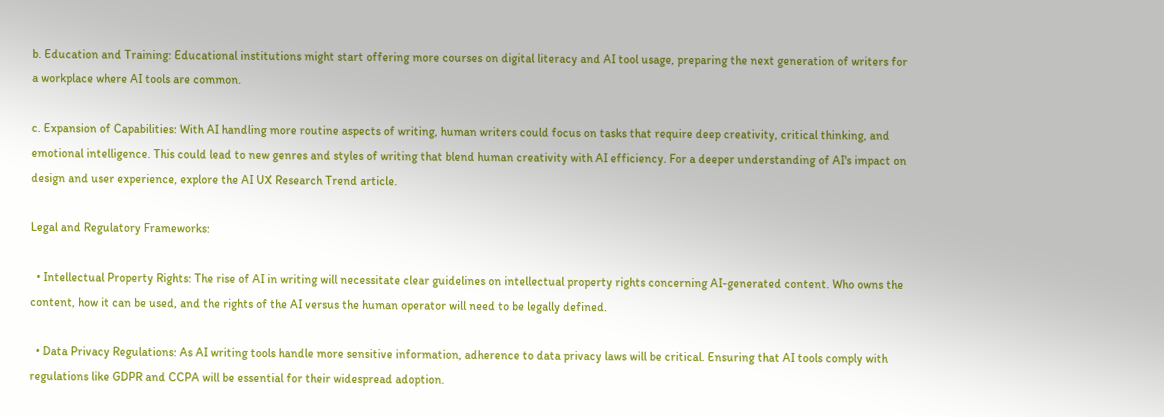b. Education and Training: Educational institutions might start offering more courses on digital literacy and AI tool usage, preparing the next generation of writers for a workplace where AI tools are common.

c. Expansion of Capabilities: With AI handling more routine aspects of writing, human writers could focus on tasks that require deep creativity, critical thinking, and emotional intelligence. This could lead to new genres and styles of writing that blend human creativity with AI efficiency. For a deeper understanding of AI's impact on design and user experience, explore the AI UX Research Trend article.

Legal and Regulatory Frameworks:

  • Intellectual Property Rights: The rise of AI in writing will necessitate clear guidelines on intellectual property rights concerning AI-generated content. Who owns the content, how it can be used, and the rights of the AI versus the human operator will need to be legally defined.

  • Data Privacy Regulations: As AI writing tools handle more sensitive information, adherence to data privacy laws will be critical. Ensuring that AI tools comply with regulations like GDPR and CCPA will be essential for their widespread adoption.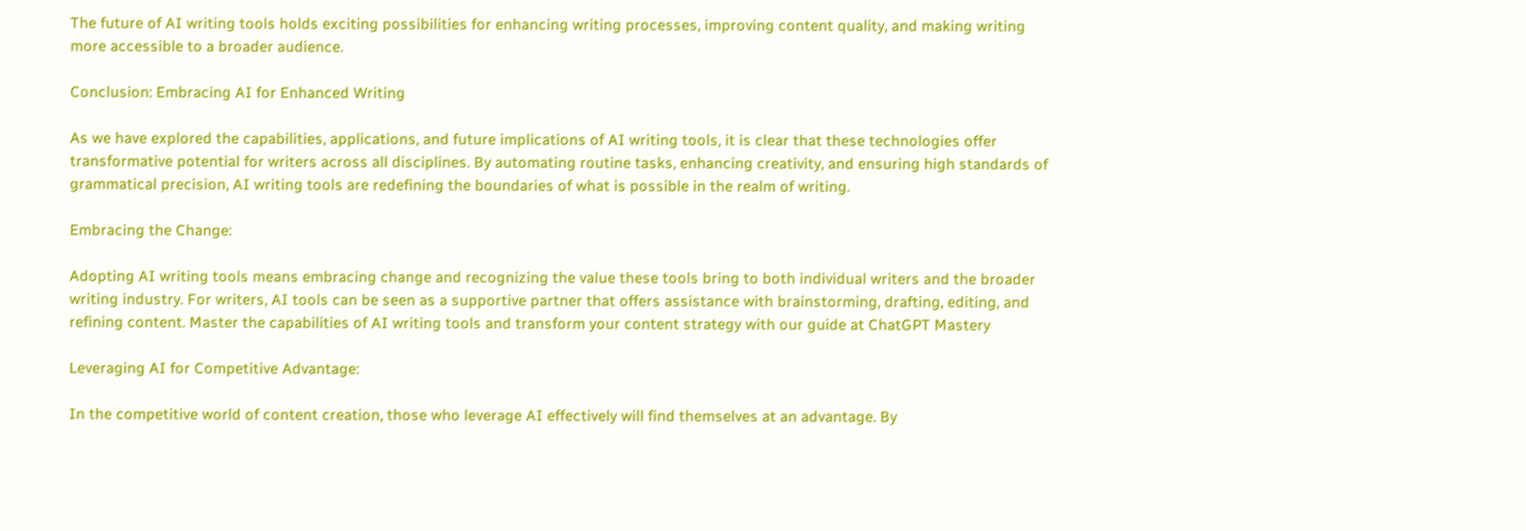The future of AI writing tools holds exciting possibilities for enhancing writing processes, improving content quality, and making writing more accessible to a broader audience.

Conclusion: Embracing AI for Enhanced Writing

As we have explored the capabilities, applications, and future implications of AI writing tools, it is clear that these technologies offer transformative potential for writers across all disciplines. By automating routine tasks, enhancing creativity, and ensuring high standards of grammatical precision, AI writing tools are redefining the boundaries of what is possible in the realm of writing.

Embracing the Change:

Adopting AI writing tools means embracing change and recognizing the value these tools bring to both individual writers and the broader writing industry. For writers, AI tools can be seen as a supportive partner that offers assistance with brainstorming, drafting, editing, and refining content. Master the capabilities of AI writing tools and transform your content strategy with our guide at ChatGPT Mastery

Leveraging AI for Competitive Advantage:

In the competitive world of content creation, those who leverage AI effectively will find themselves at an advantage. By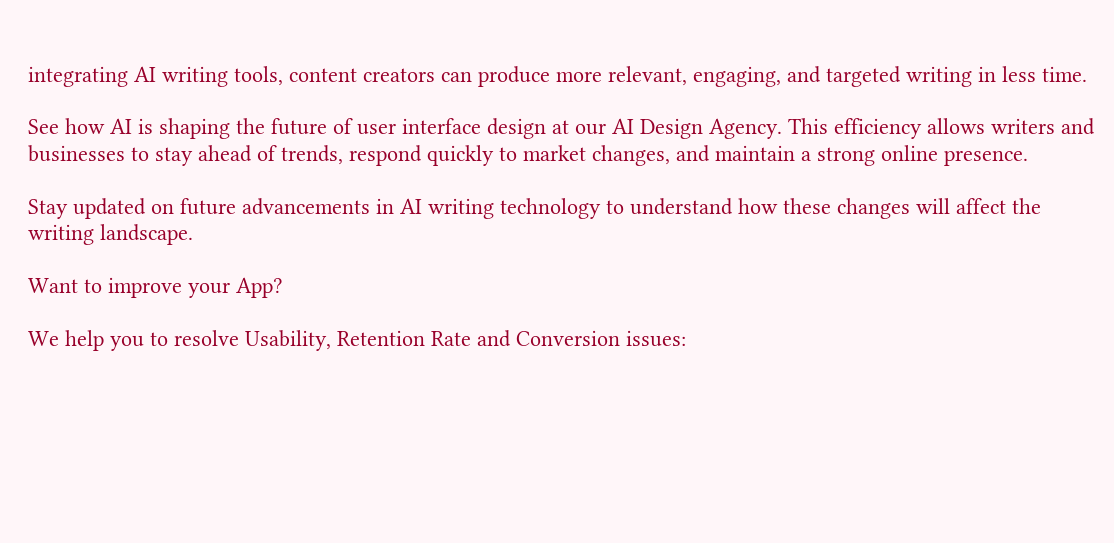integrating AI writing tools, content creators can produce more relevant, engaging, and targeted writing in less time.

See how AI is shaping the future of user interface design at our AI Design Agency. This efficiency allows writers and businesses to stay ahead of trends, respond quickly to market changes, and maintain a strong online presence.

Stay updated on future advancements in AI writing technology to understand how these changes will affect the writing landscape.

Want to improve your App?

We help you to resolve Usability, Retention Rate and Conversion issues: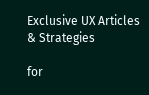Exclusive UX Articles & Strategies

for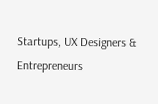Startups, UX Designers & Entrepreneurs